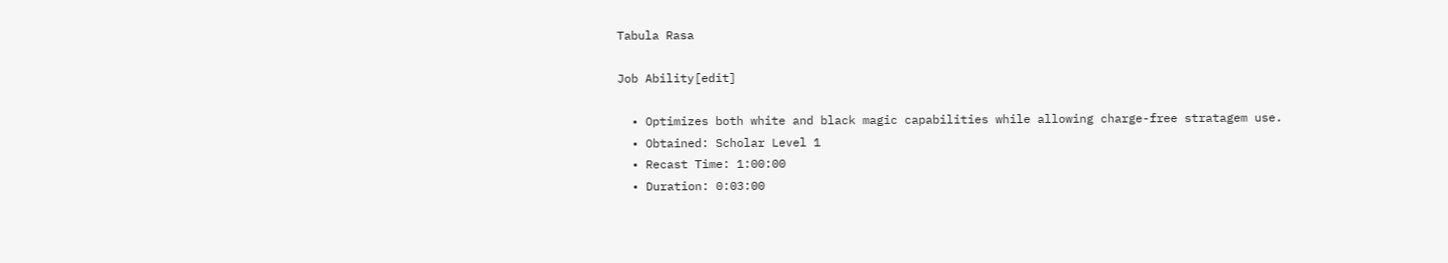Tabula Rasa

Job Ability[edit]

  • Optimizes both white and black magic capabilities while allowing charge-free stratagem use.
  • Obtained: Scholar Level 1
  • Recast Time: 1:00:00
  • Duration: 0:03:00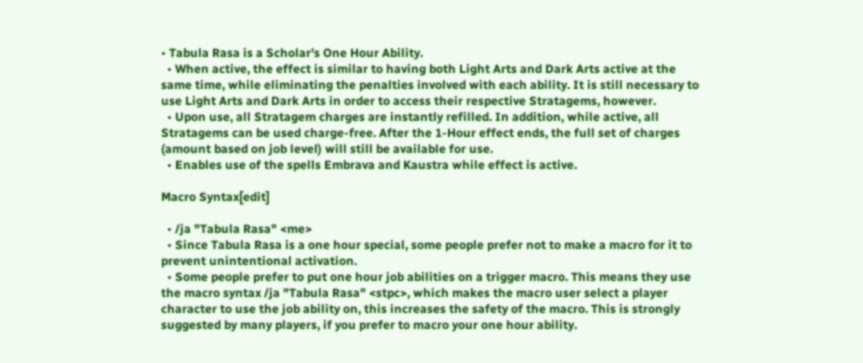• Tabula Rasa is a Scholar's One Hour Ability.
  • When active, the effect is similar to having both Light Arts and Dark Arts active at the same time, while eliminating the penalties involved with each ability. It is still necessary to use Light Arts and Dark Arts in order to access their respective Stratagems, however.
  • Upon use, all Stratagem charges are instantly refilled. In addition, while active, all Stratagems can be used charge-free. After the 1-Hour effect ends, the full set of charges (amount based on job level) will still be available for use.
  • Enables use of the spells Embrava and Kaustra while effect is active.

Macro Syntax[edit]

  • /ja "Tabula Rasa" <me>
  • Since Tabula Rasa is a one hour special, some people prefer not to make a macro for it to prevent unintentional activation.
  • Some people prefer to put one hour job abilities on a trigger macro. This means they use the macro syntax /ja "Tabula Rasa" <stpc>, which makes the macro user select a player character to use the job ability on, this increases the safety of the macro. This is strongly suggested by many players, if you prefer to macro your one hour ability.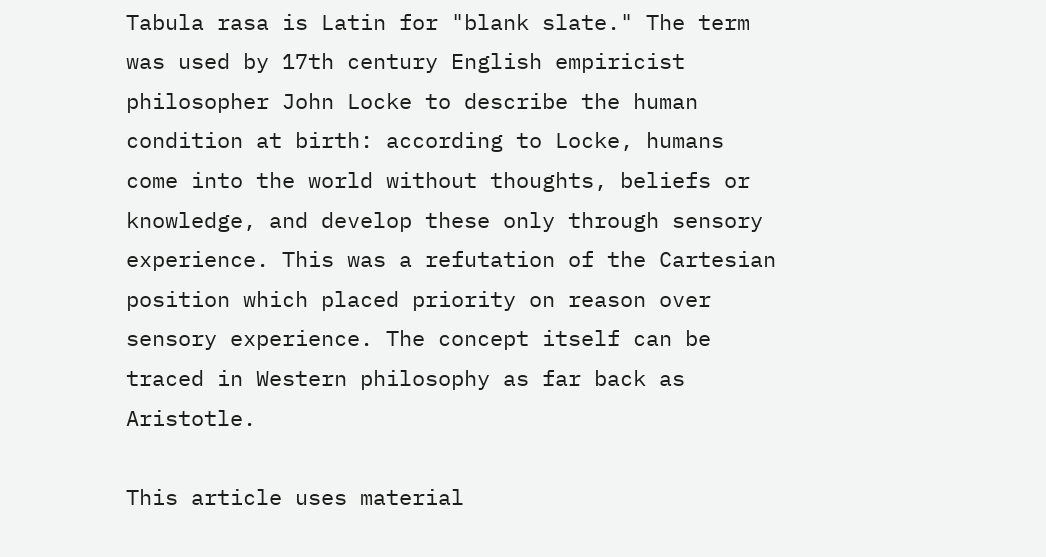Tabula rasa is Latin for "blank slate." The term was used by 17th century English empiricist philosopher John Locke to describe the human condition at birth: according to Locke, humans come into the world without thoughts, beliefs or knowledge, and develop these only through sensory experience. This was a refutation of the Cartesian position which placed priority on reason over sensory experience. The concept itself can be traced in Western philosophy as far back as Aristotle.

This article uses material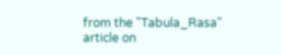from the "Tabula_Rasa" article on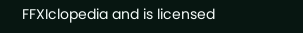FFXIclopedia and is licensed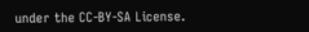under the CC-BY-SA License.